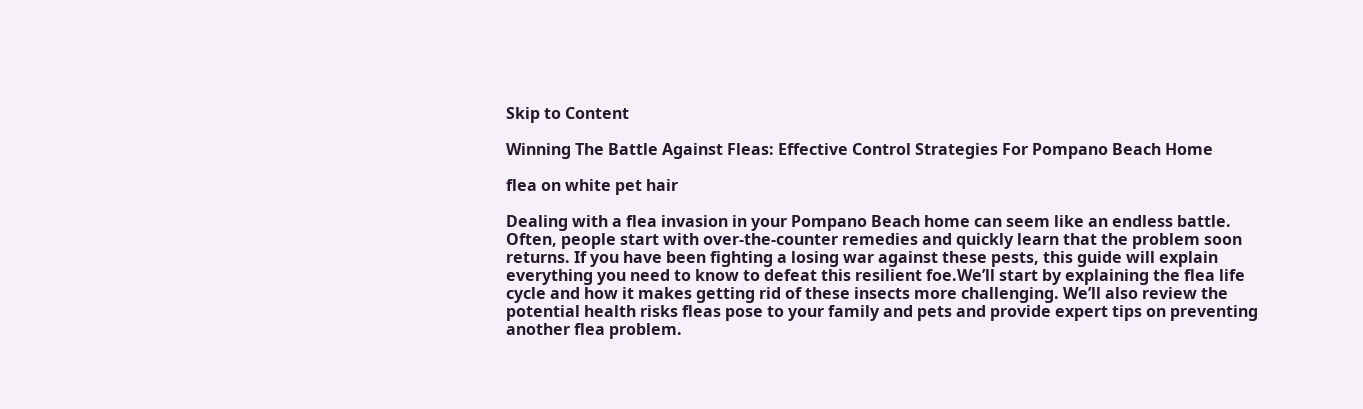Skip to Content

Winning The Battle Against Fleas: Effective Control Strategies For Pompano Beach Home

flea on white pet hair

Dealing with a flea invasion in your Pompano Beach home can seem like an endless battle. Often, people start with over-the-counter remedies and quickly learn that the problem soon returns. If you have been fighting a losing war against these pests, this guide will explain everything you need to know to defeat this resilient foe.We’ll start by explaining the flea life cycle and how it makes getting rid of these insects more challenging. We’ll also review the potential health risks fleas pose to your family and pets and provide expert tips on preventing another flea problem.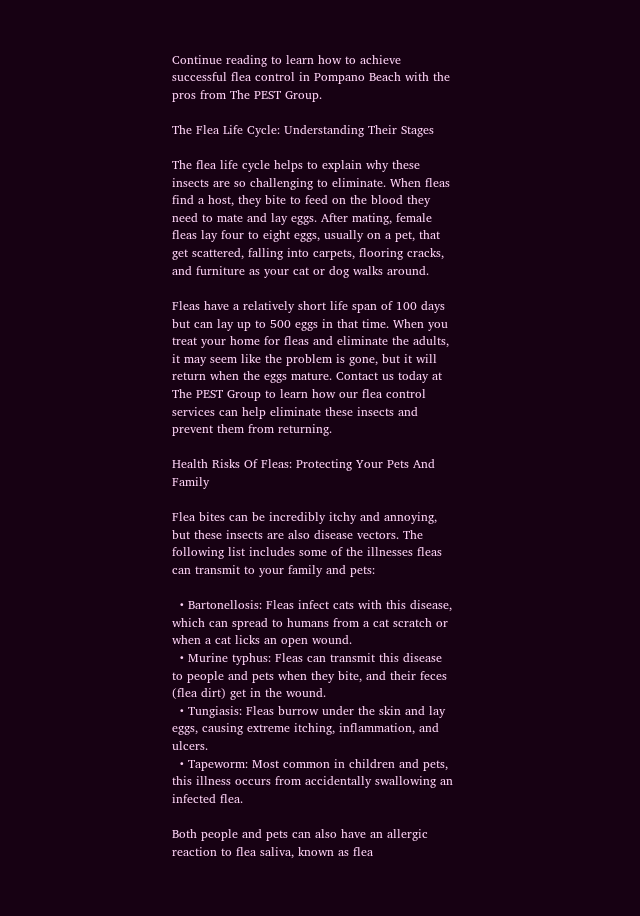Continue reading to learn how to achieve successful flea control in Pompano Beach with the pros from The PEST Group.

The Flea Life Cycle: Understanding Their Stages

The flea life cycle helps to explain why these insects are so challenging to eliminate. When fleas find a host, they bite to feed on the blood they need to mate and lay eggs. After mating, female fleas lay four to eight eggs, usually on a pet, that get scattered, falling into carpets, flooring cracks, and furniture as your cat or dog walks around.

Fleas have a relatively short life span of 100 days but can lay up to 500 eggs in that time. When you treat your home for fleas and eliminate the adults, it may seem like the problem is gone, but it will return when the eggs mature. Contact us today at The PEST Group to learn how our flea control services can help eliminate these insects and prevent them from returning.

Health Risks Of Fleas: Protecting Your Pets And Family

Flea bites can be incredibly itchy and annoying, but these insects are also disease vectors. The following list includes some of the illnesses fleas can transmit to your family and pets:

  • Bartonellosis: Fleas infect cats with this disease, which can spread to humans from a cat scratch or when a cat licks an open wound.
  • Murine typhus: Fleas can transmit this disease to people and pets when they bite, and their feces (flea dirt) get in the wound.
  • Tungiasis: Fleas burrow under the skin and lay eggs, causing extreme itching, inflammation, and ulcers.
  • Tapeworm: Most common in children and pets, this illness occurs from accidentally swallowing an infected flea.

Both people and pets can also have an allergic reaction to flea saliva, known as flea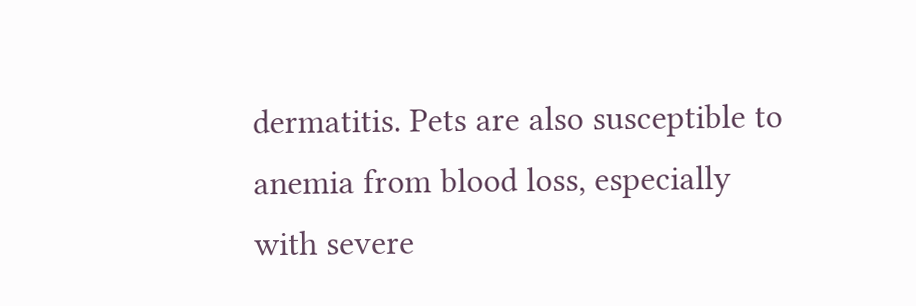dermatitis. Pets are also susceptible to anemia from blood loss, especially with severe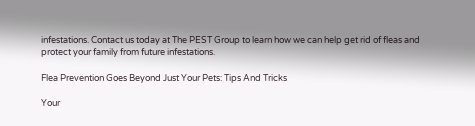infestations. Contact us today at The PEST Group to learn how we can help get rid of fleas and protect your family from future infestations.

Flea Prevention Goes Beyond Just Your Pets: Tips And Tricks

Your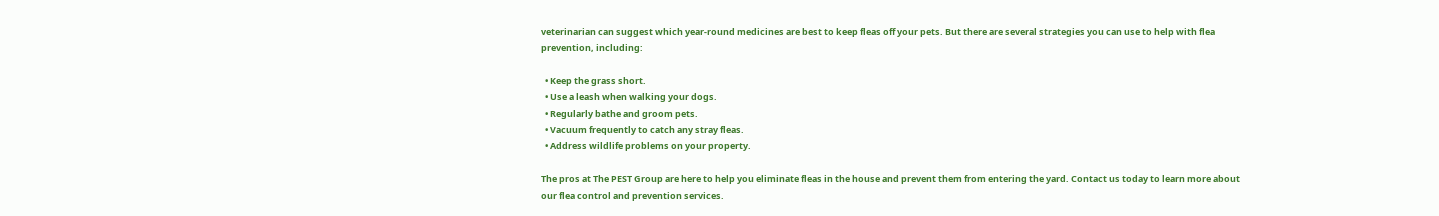veterinarian can suggest which year-round medicines are best to keep fleas off your pets. But there are several strategies you can use to help with flea prevention, including:

  • Keep the grass short.
  • Use a leash when walking your dogs.
  • Regularly bathe and groom pets.
  • Vacuum frequently to catch any stray fleas.
  • Address wildlife problems on your property.

The pros at The PEST Group are here to help you eliminate fleas in the house and prevent them from entering the yard. Contact us today to learn more about our flea control and prevention services.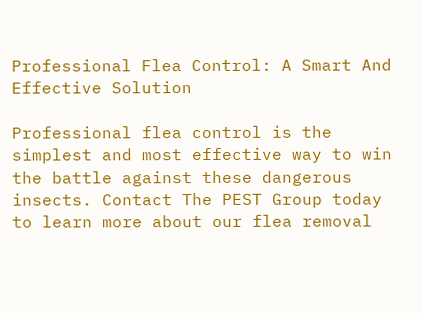Professional Flea Control: A Smart And Effective Solution

Professional flea control is the simplest and most effective way to win the battle against these dangerous insects. Contact The PEST Group today to learn more about our flea removal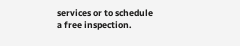services or to schedule a free inspection.